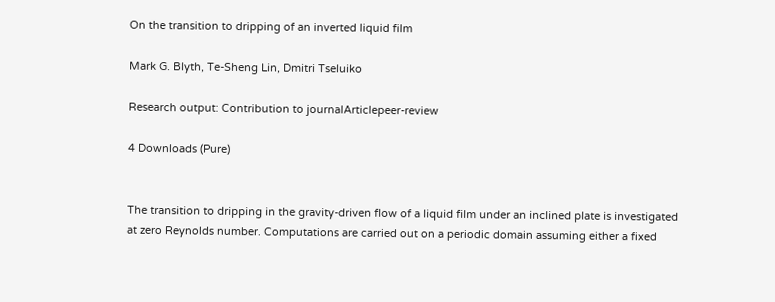On the transition to dripping of an inverted liquid film

Mark G. Blyth, Te-Sheng Lin, Dmitri Tseluiko

Research output: Contribution to journalArticlepeer-review

4 Downloads (Pure)


The transition to dripping in the gravity-driven flow of a liquid film under an inclined plate is investigated at zero Reynolds number. Computations are carried out on a periodic domain assuming either a fixed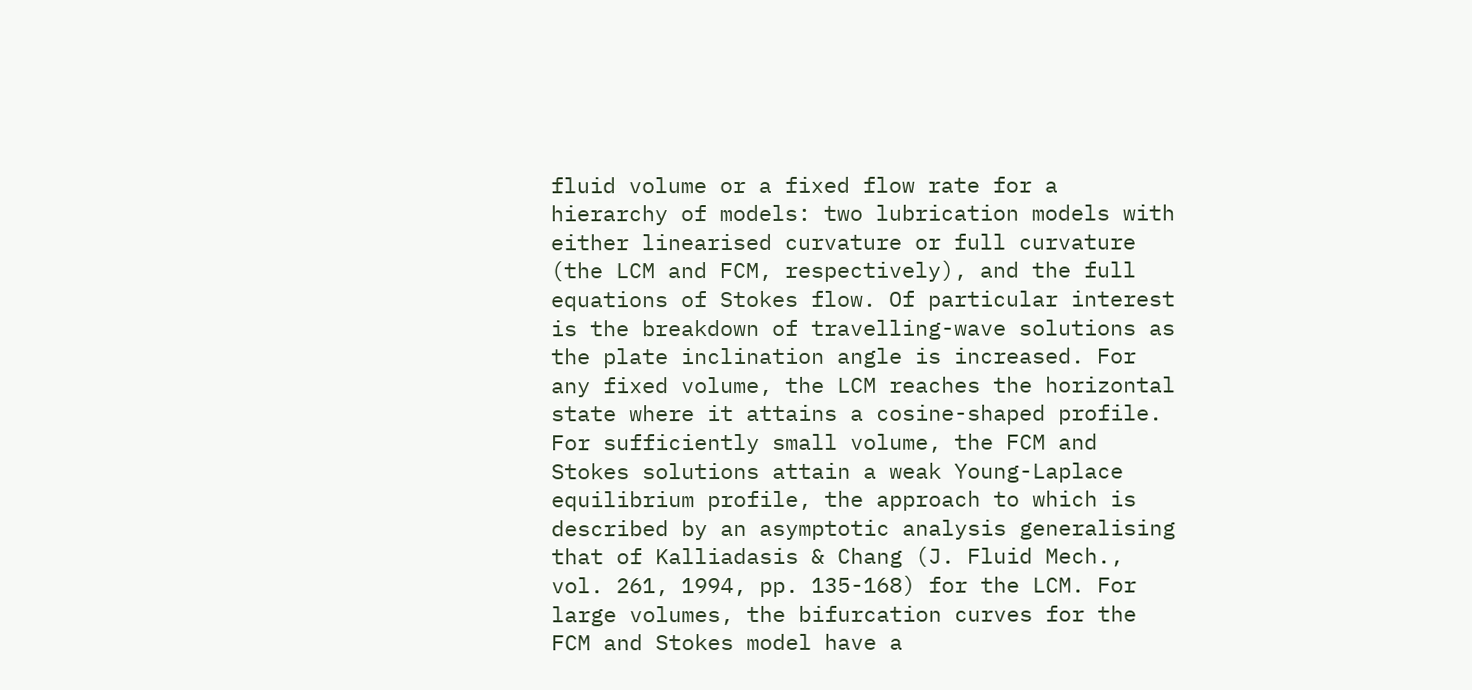fluid volume or a fixed flow rate for a hierarchy of models: two lubrication models with either linearised curvature or full curvature (the LCM and FCM, respectively), and the full equations of Stokes flow. Of particular interest is the breakdown of travelling-wave solutions as the plate inclination angle is increased. For any fixed volume, the LCM reaches the horizontal state where it attains a cosine-shaped profile. For sufficiently small volume, the FCM and Stokes solutions attain a weak Young-Laplace equilibrium profile, the approach to which is described by an asymptotic analysis generalising that of Kalliadasis & Chang (J. Fluid Mech., vol. 261, 1994, pp. 135-168) for the LCM. For large volumes, the bifurcation curves for the FCM and Stokes model have a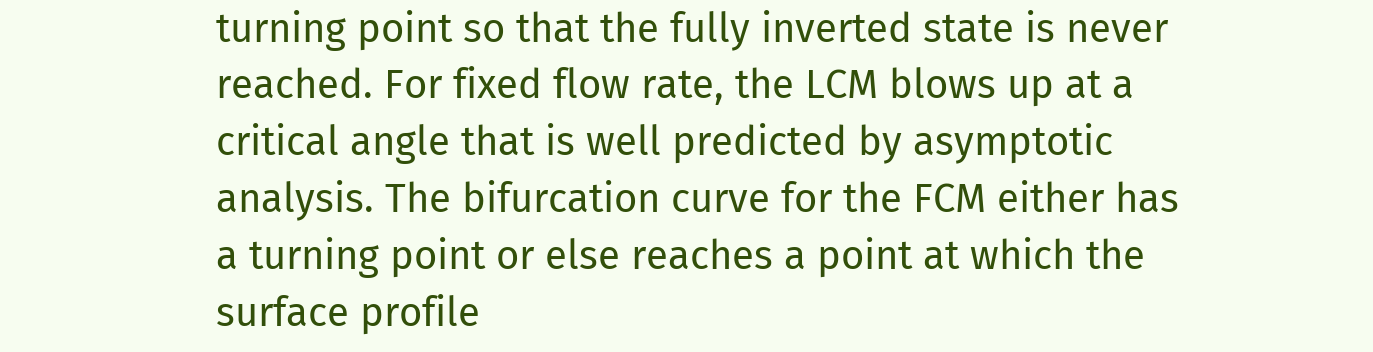turning point so that the fully inverted state is never reached. For fixed flow rate, the LCM blows up at a critical angle that is well predicted by asymptotic analysis. The bifurcation curve for the FCM either has a turning point or else reaches a point at which the surface profile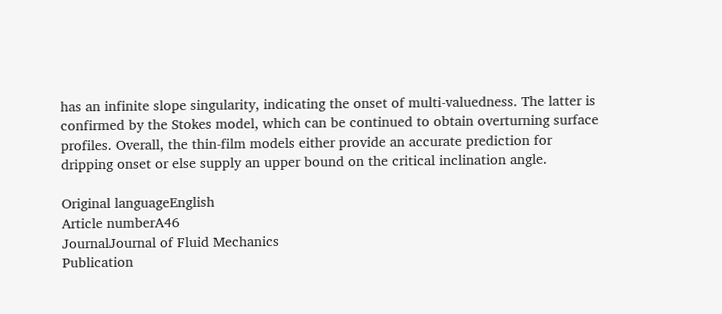has an infinite slope singularity, indicating the onset of multi-valuedness. The latter is confirmed by the Stokes model, which can be continued to obtain overturning surface profiles. Overall, the thin-film models either provide an accurate prediction for dripping onset or else supply an upper bound on the critical inclination angle.

Original languageEnglish
Article numberA46
JournalJournal of Fluid Mechanics
Publication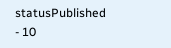statusPublished - 10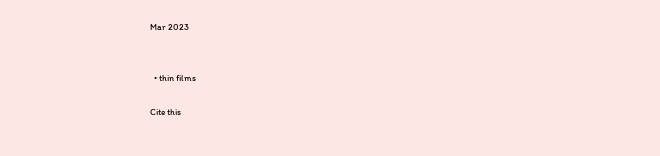Mar 2023


  • thin films

Cite this